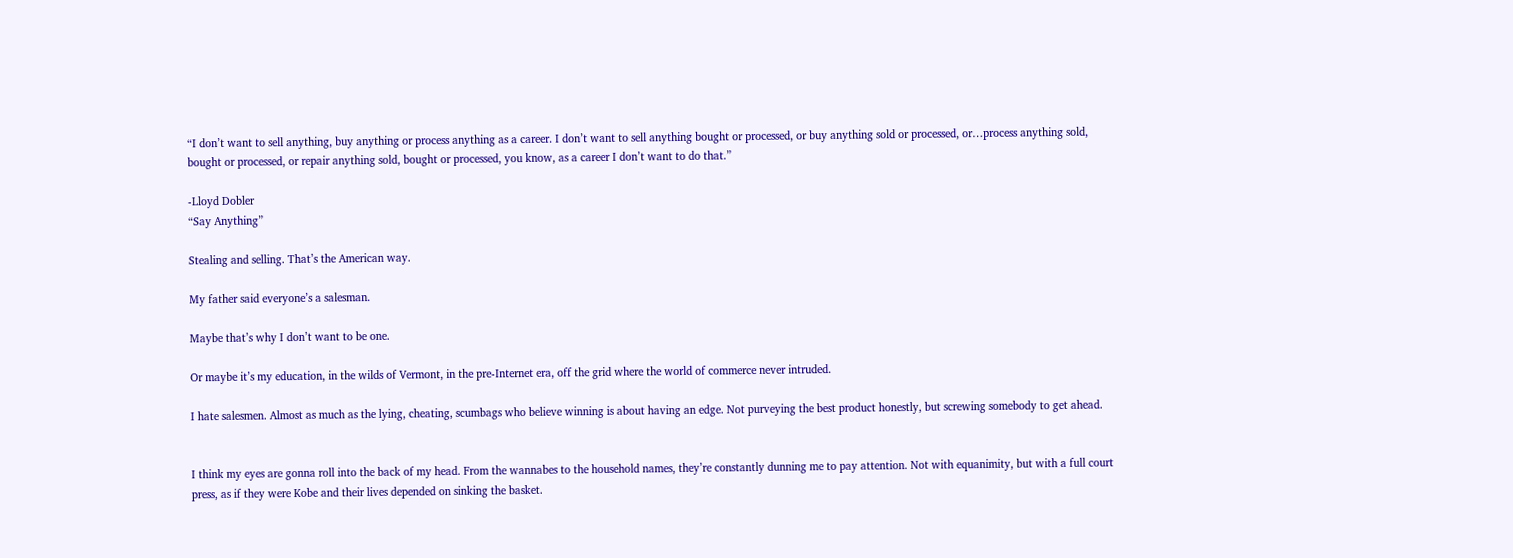“I don’t want to sell anything, buy anything or process anything as a career. I don’t want to sell anything bought or processed, or buy anything sold or processed, or…process anything sold, bought or processed, or repair anything sold, bought or processed, you know, as a career I don’t want to do that.”

-Lloyd Dobler
“Say Anything”

Stealing and selling. That’s the American way.

My father said everyone’s a salesman.

Maybe that’s why I don’t want to be one.

Or maybe it’s my education, in the wilds of Vermont, in the pre-Internet era, off the grid where the world of commerce never intruded.

I hate salesmen. Almost as much as the lying, cheating, scumbags who believe winning is about having an edge. Not purveying the best product honestly, but screwing somebody to get ahead.


I think my eyes are gonna roll into the back of my head. From the wannabes to the household names, they’re constantly dunning me to pay attention. Not with equanimity, but with a full court press, as if they were Kobe and their lives depended on sinking the basket.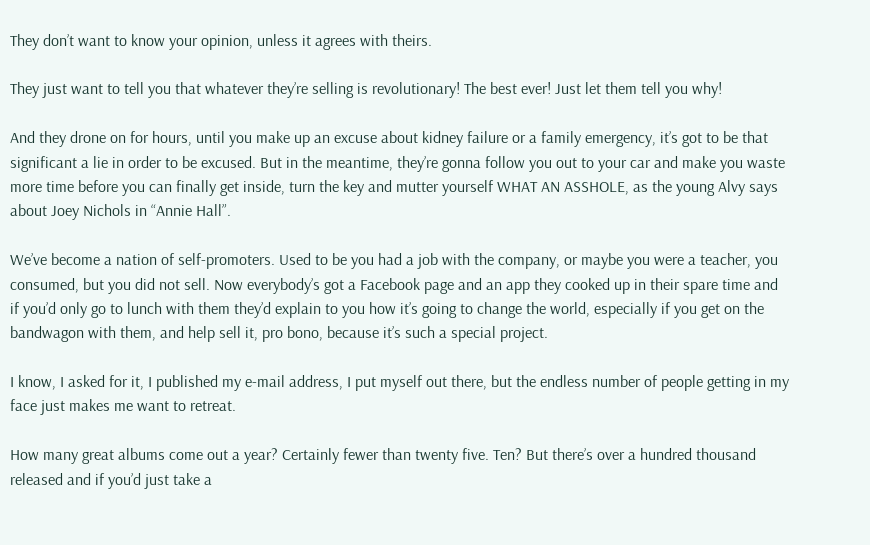They don’t want to know your opinion, unless it agrees with theirs.

They just want to tell you that whatever they’re selling is revolutionary! The best ever! Just let them tell you why!

And they drone on for hours, until you make up an excuse about kidney failure or a family emergency, it’s got to be that significant a lie in order to be excused. But in the meantime, they’re gonna follow you out to your car and make you waste more time before you can finally get inside, turn the key and mutter yourself WHAT AN ASSHOLE, as the young Alvy says about Joey Nichols in “Annie Hall”.

We’ve become a nation of self-promoters. Used to be you had a job with the company, or maybe you were a teacher, you consumed, but you did not sell. Now everybody’s got a Facebook page and an app they cooked up in their spare time and if you’d only go to lunch with them they’d explain to you how it’s going to change the world, especially if you get on the bandwagon with them, and help sell it, pro bono, because it’s such a special project.

I know, I asked for it, I published my e-mail address, I put myself out there, but the endless number of people getting in my face just makes me want to retreat.

How many great albums come out a year? Certainly fewer than twenty five. Ten? But there’s over a hundred thousand released and if you’d just take a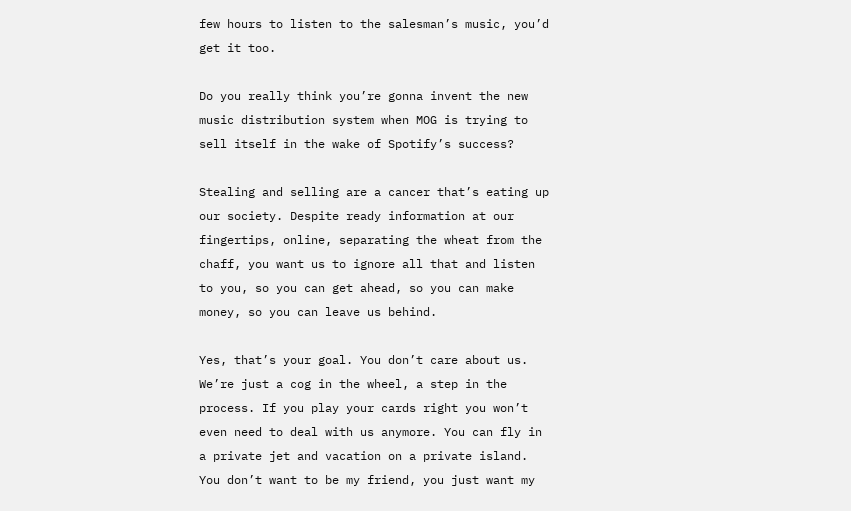few hours to listen to the salesman’s music, you’d get it too.

Do you really think you’re gonna invent the new music distribution system when MOG is trying to sell itself in the wake of Spotify’s success?

Stealing and selling are a cancer that’s eating up our society. Despite ready information at our fingertips, online, separating the wheat from the chaff, you want us to ignore all that and listen to you, so you can get ahead, so you can make money, so you can leave us behind.

Yes, that’s your goal. You don’t care about us. We’re just a cog in the wheel, a step in the process. If you play your cards right you won’t even need to deal with us anymore. You can fly in a private jet and vacation on a private island. You don’t want to be my friend, you just want my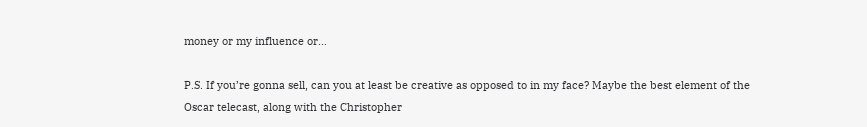money or my influence or…

P.S. If you’re gonna sell, can you at least be creative as opposed to in my face? Maybe the best element of the Oscar telecast, along with the Christopher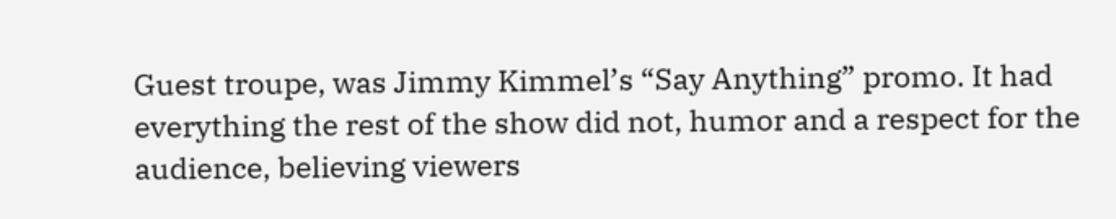Guest troupe, was Jimmy Kimmel’s “Say Anything” promo. It had everything the rest of the show did not, humor and a respect for the audience, believing viewers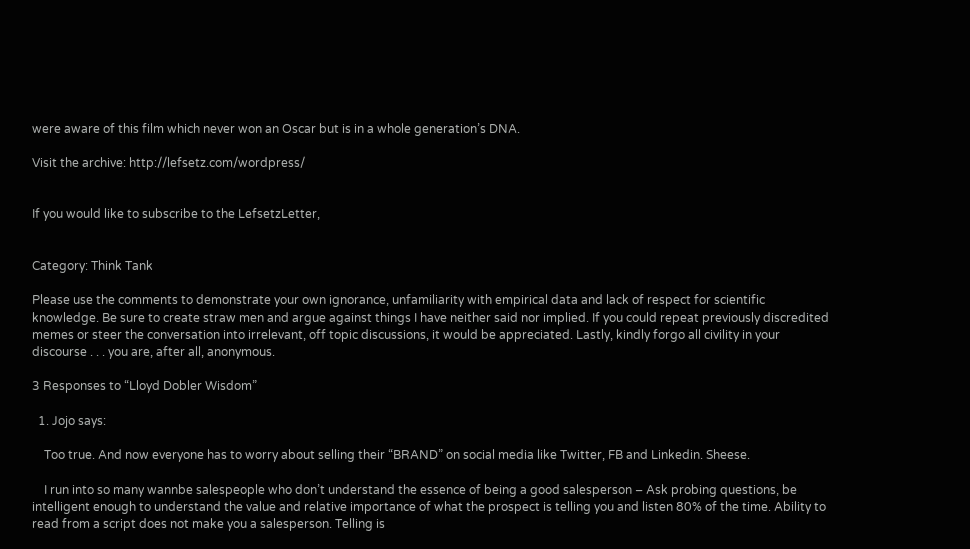were aware of this film which never won an Oscar but is in a whole generation’s DNA.

Visit the archive: http://lefsetz.com/wordpress/


If you would like to subscribe to the LefsetzLetter,


Category: Think Tank

Please use the comments to demonstrate your own ignorance, unfamiliarity with empirical data and lack of respect for scientific knowledge. Be sure to create straw men and argue against things I have neither said nor implied. If you could repeat previously discredited memes or steer the conversation into irrelevant, off topic discussions, it would be appreciated. Lastly, kindly forgo all civility in your discourse . . . you are, after all, anonymous.

3 Responses to “Lloyd Dobler Wisdom”

  1. Jojo says:

    Too true. And now everyone has to worry about selling their “BRAND” on social media like Twitter, FB and Linkedin. Sheese.

    I run into so many wannbe salespeople who don’t understand the essence of being a good salesperson – Ask probing questions, be intelligent enough to understand the value and relative importance of what the prospect is telling you and listen 80% of the time. Ability to read from a script does not make you a salesperson. Telling is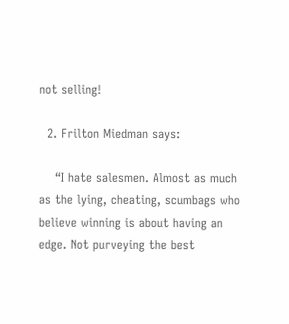not selling!

  2. Frilton Miedman says:

    “I hate salesmen. Almost as much as the lying, cheating, scumbags who believe winning is about having an edge. Not purveying the best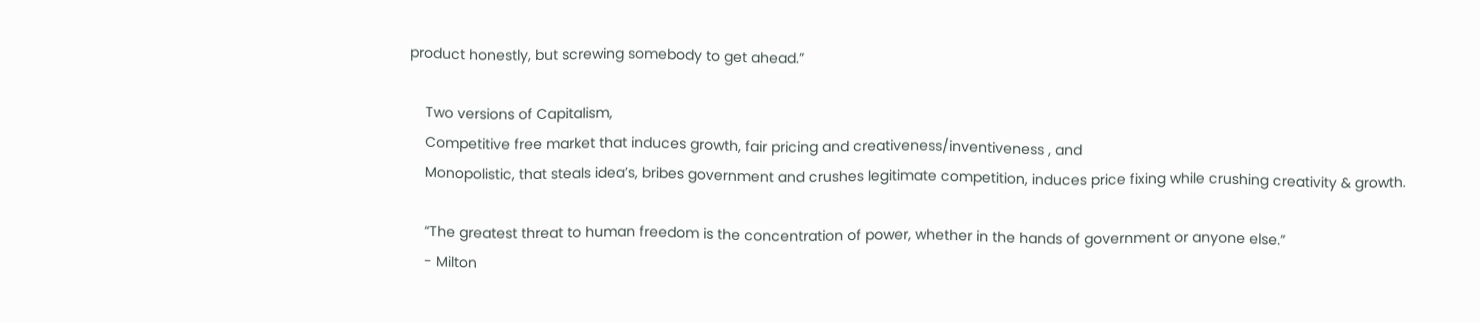product honestly, but screwing somebody to get ahead.”

    Two versions of Capitalism,
    Competitive free market that induces growth, fair pricing and creativeness/inventiveness , and
    Monopolistic, that steals idea’s, bribes government and crushes legitimate competition, induces price fixing while crushing creativity & growth.

    “The greatest threat to human freedom is the concentration of power, whether in the hands of government or anyone else.”
    - Milton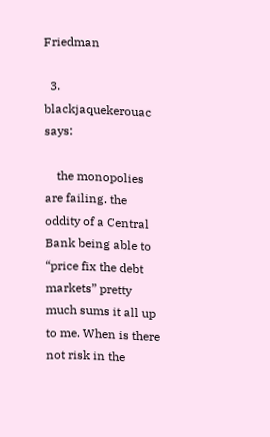Friedman

  3. blackjaquekerouac says:

    the monopolies are failing. the oddity of a Central Bank being able to “price fix the debt markets” pretty much sums it all up to me. When is there not risk in the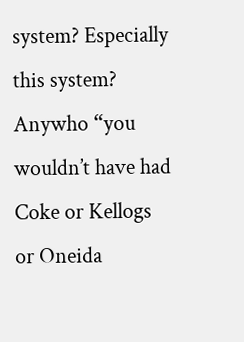system? Especially this system? Anywho “you wouldn’t have had Coke or Kellogs or Oneida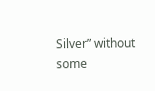Silver” without some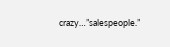crazy…”salespeople.”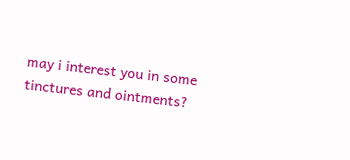may i interest you in some tinctures and ointments?